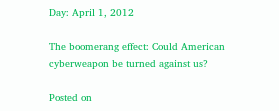Day: April 1, 2012

The boomerang effect: Could American cyberweapon be turned against us?

Posted on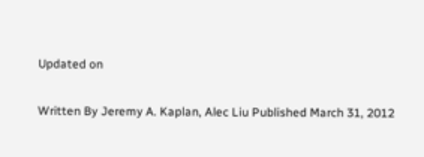Updated on

Written By Jeremy A. Kaplan, Alec Liu Published March 31, 2012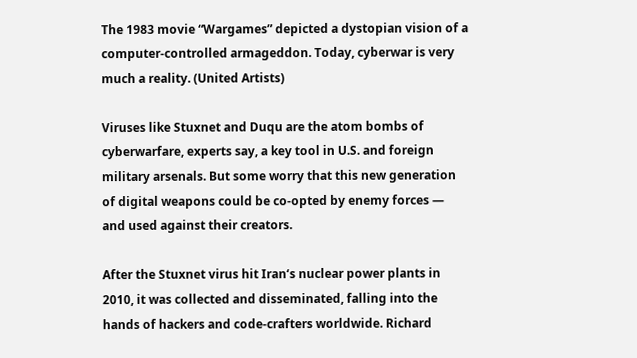The 1983 movie “Wargames” depicted a dystopian vision of a computer-controlled armageddon. Today, cyberwar is very much a reality. (United Artists)

Viruses like Stuxnet and Duqu are the atom bombs of cyberwarfare, experts say, a key tool in U.S. and foreign military arsenals. But some worry that this new generation of digital weapons could be co-opted by enemy forces — and used against their creators.

After the Stuxnet virus hit Iran‘s nuclear power plants in 2010, it was collected and disseminated, falling into the hands of hackers and code-crafters worldwide. Richard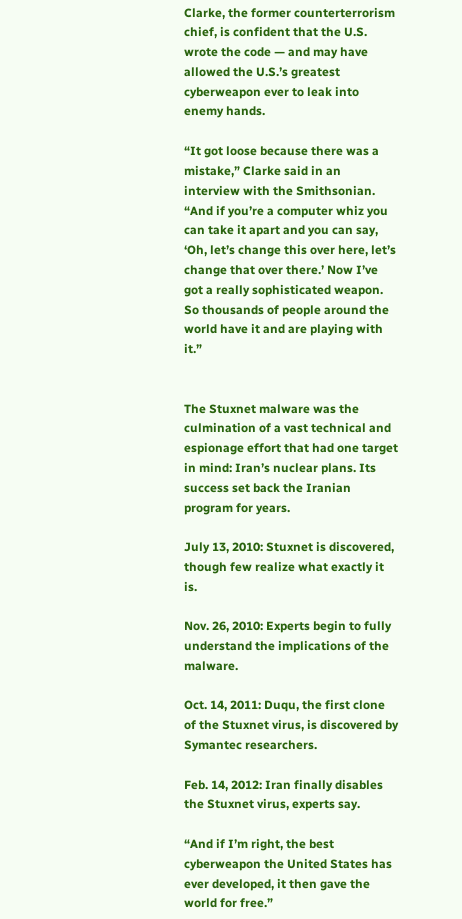Clarke, the former counterterrorism chief, is confident that the U.S. wrote the code — and may have allowed the U.S.’s greatest cyberweapon ever to leak into enemy hands.

“It got loose because there was a mistake,” Clarke said in an interview with the Smithsonian. “And if you’re a computer whiz you can take it apart and you can say, ‘Oh, let’s change this over here, let’s change that over there.’ Now I’ve got a really sophisticated weapon. So thousands of people around the world have it and are playing with it.”


The Stuxnet malware was the culmination of a vast technical and espionage effort that had one target in mind: Iran’s nuclear plans. Its success set back the Iranian program for years.

July 13, 2010: Stuxnet is discovered, though few realize what exactly it is.

Nov. 26, 2010: Experts begin to fully understand the implications of the malware.

Oct. 14, 2011: Duqu, the first clone of the Stuxnet virus, is discovered by Symantec researchers.

Feb. 14, 2012: Iran finally disables the Stuxnet virus, experts say.

“And if I’m right, the best cyberweapon the United States has ever developed, it then gave the world for free.”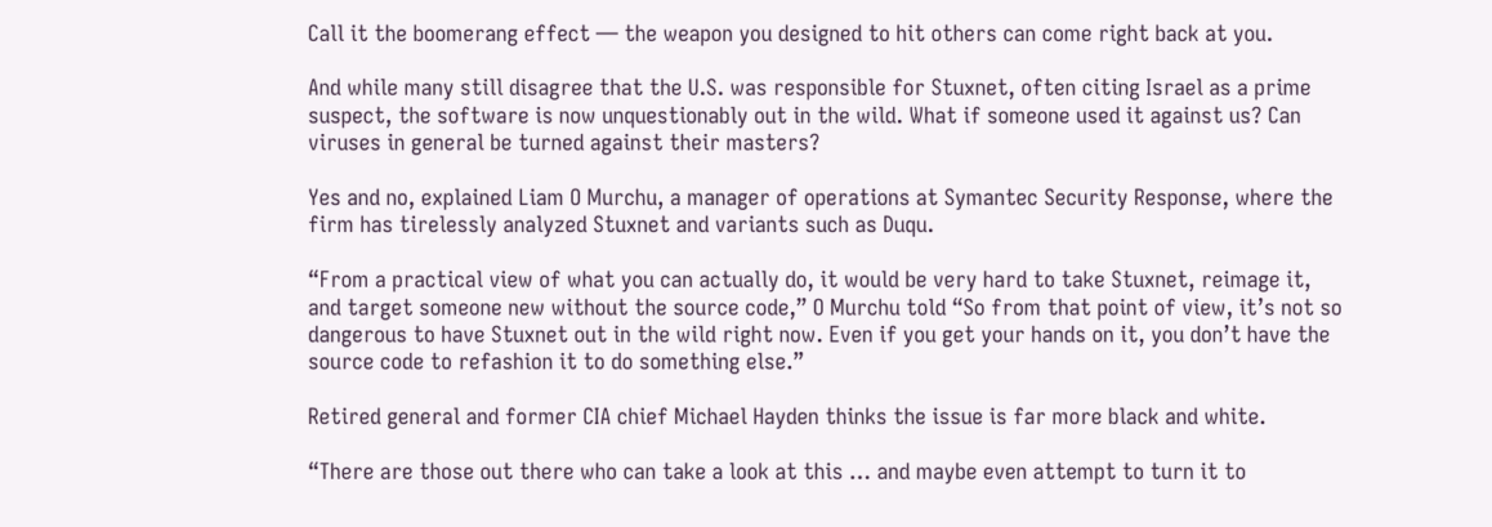Call it the boomerang effect — the weapon you designed to hit others can come right back at you.

And while many still disagree that the U.S. was responsible for Stuxnet, often citing Israel as a prime suspect, the software is now unquestionably out in the wild. What if someone used it against us? Can viruses in general be turned against their masters?

Yes and no, explained Liam O Murchu, a manager of operations at Symantec Security Response, where the firm has tirelessly analyzed Stuxnet and variants such as Duqu.

“From a practical view of what you can actually do, it would be very hard to take Stuxnet, reimage it, and target someone new without the source code,” O Murchu told “So from that point of view, it’s not so dangerous to have Stuxnet out in the wild right now. Even if you get your hands on it, you don’t have the source code to refashion it to do something else.”

Retired general and former CIA chief Michael Hayden thinks the issue is far more black and white.

“There are those out there who can take a look at this … and maybe even attempt to turn it to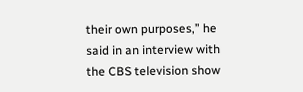their own purposes,” he said in an interview with the CBS television show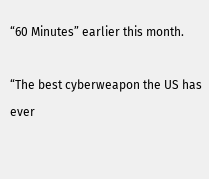“60 Minutes” earlier this month.

“The best cyberweapon the US has ever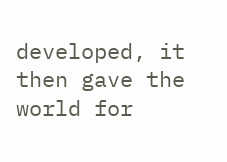developed, it then gave the world for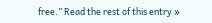free.” Read the rest of this entry »